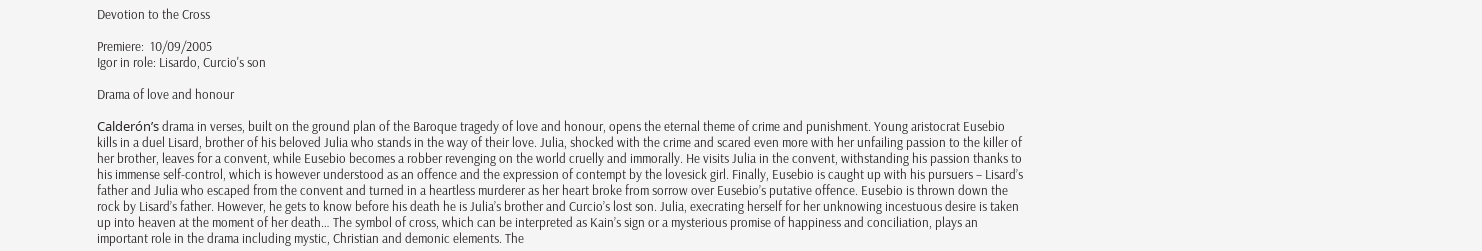Devotion to the Cross

Premiere:  10/09/2005
Igor in role: Lisardo, Curcio's son

Drama of love and honour

Calderón’s drama in verses, built on the ground plan of the Baroque tragedy of love and honour, opens the eternal theme of crime and punishment. Young aristocrat Eusebio kills in a duel Lisard, brother of his beloved Julia who stands in the way of their love. Julia, shocked with the crime and scared even more with her unfailing passion to the killer of her brother, leaves for a convent, while Eusebio becomes a robber revenging on the world cruelly and immorally. He visits Julia in the convent, withstanding his passion thanks to his immense self-control, which is however understood as an offence and the expression of contempt by the lovesick girl. Finally, Eusebio is caught up with his pursuers – Lisard’s father and Julia who escaped from the convent and turned in a heartless murderer as her heart broke from sorrow over Eusebio’s putative offence. Eusebio is thrown down the rock by Lisard’s father. However, he gets to know before his death he is Julia’s brother and Curcio’s lost son. Julia, execrating herself for her unknowing incestuous desire is taken up into heaven at the moment of her death… The symbol of cross, which can be interpreted as Kain’s sign or a mysterious promise of happiness and conciliation, plays an important role in the drama including mystic, Christian and demonic elements. The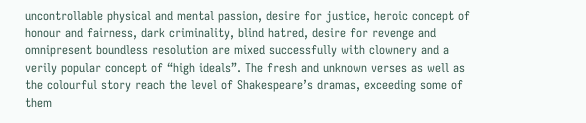uncontrollable physical and mental passion, desire for justice, heroic concept of honour and fairness, dark criminality, blind hatred, desire for revenge and omnipresent boundless resolution are mixed successfully with clownery and a verily popular concept of “high ideals”. The fresh and unknown verses as well as the colourful story reach the level of Shakespeare’s dramas, exceeding some of them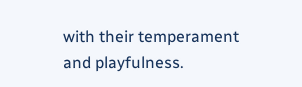with their temperament and playfulness.